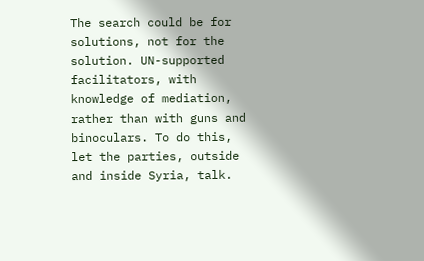The search could be for solutions, not for the solution. UN-supported facilitators, with knowledge of mediation, rather than with guns and binoculars. To do this, let the parties, outside and inside Syria, talk.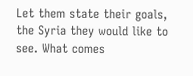Let them state their goals, the Syria they would like to see. What comes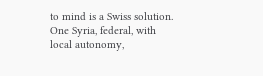to mind is a Swiss solution. One Syria, federal, with local autonomy,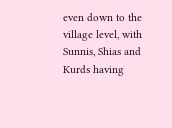even down to the village level, with Sunnis, Shias and Kurds having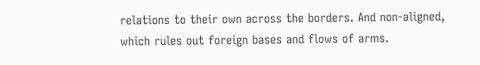relations to their own across the borders. And non-aligned, which rules out foreign bases and flows of arms.